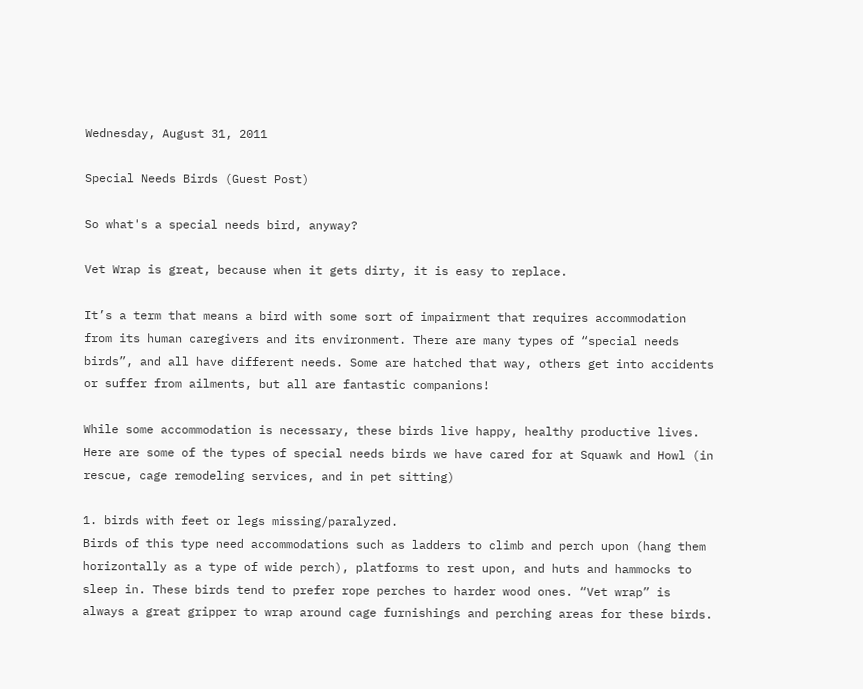Wednesday, August 31, 2011

Special Needs Birds (Guest Post)

So what's a special needs bird, anyway?

Vet Wrap is great, because when it gets dirty, it is easy to replace.

It’s a term that means a bird with some sort of impairment that requires accommodation from its human caregivers and its environment. There are many types of “special needs birds”, and all have different needs. Some are hatched that way, others get into accidents or suffer from ailments, but all are fantastic companions!

While some accommodation is necessary, these birds live happy, healthy productive lives. Here are some of the types of special needs birds we have cared for at Squawk and Howl (in rescue, cage remodeling services, and in pet sitting)

1. birds with feet or legs missing/paralyzed.
Birds of this type need accommodations such as ladders to climb and perch upon (hang them horizontally as a type of wide perch), platforms to rest upon, and huts and hammocks to sleep in. These birds tend to prefer rope perches to harder wood ones. “Vet wrap” is always a great gripper to wrap around cage furnishings and perching areas for these birds.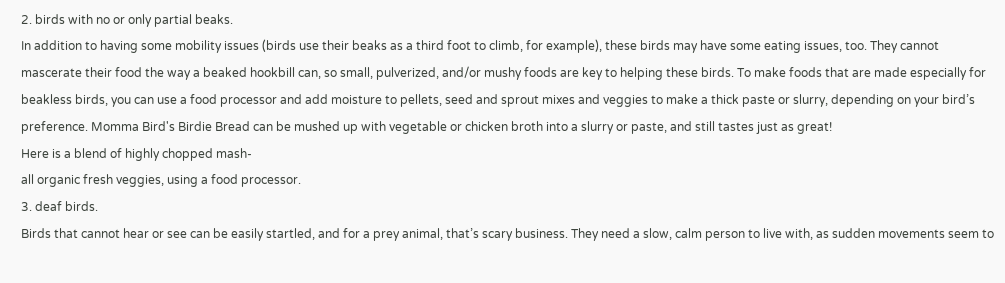2. birds with no or only partial beaks.
In addition to having some mobility issues (birds use their beaks as a third foot to climb, for example), these birds may have some eating issues, too. They cannot mascerate their food the way a beaked hookbill can, so small, pulverized, and/or mushy foods are key to helping these birds. To make foods that are made especially for beakless birds, you can use a food processor and add moisture to pellets, seed and sprout mixes and veggies to make a thick paste or slurry, depending on your bird’s preference. Momma Bird's Birdie Bread can be mushed up with vegetable or chicken broth into a slurry or paste, and still tastes just as great!
Here is a blend of highly chopped mash-
all organic fresh veggies, using a food processor.
3. deaf birds.
Birds that cannot hear or see can be easily startled, and for a prey animal, that’s scary business. They need a slow, calm person to live with, as sudden movements seem to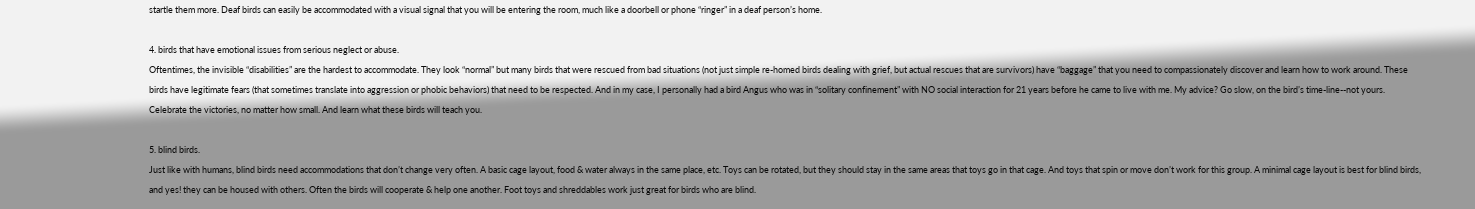startle them more. Deaf birds can easily be accommodated with a visual signal that you will be entering the room, much like a doorbell or phone “ringer” in a deaf person’s home.

4. birds that have emotional issues from serious neglect or abuse.
Oftentimes, the invisible “disabilities” are the hardest to accommodate. They look “normal” but many birds that were rescued from bad situations (not just simple re-homed birds dealing with grief, but actual rescues that are survivors) have “baggage” that you need to compassionately discover and learn how to work around. These birds have legitimate fears (that sometimes translate into aggression or phobic behaviors) that need to be respected. And in my case, I personally had a bird Angus who was in “solitary confinement” with NO social interaction for 21 years before he came to live with me. My advice? Go slow, on the bird’s time-line--not yours. Celebrate the victories, no matter how small. And learn what these birds will teach you.

5. blind birds.
Just like with humans, blind birds need accommodations that don’t change very often. A basic cage layout, food & water always in the same place, etc. Toys can be rotated, but they should stay in the same areas that toys go in that cage. And toys that spin or move don’t work for this group. A minimal cage layout is best for blind birds, and yes! they can be housed with others. Often the birds will cooperate & help one another. Foot toys and shreddables work just great for birds who are blind.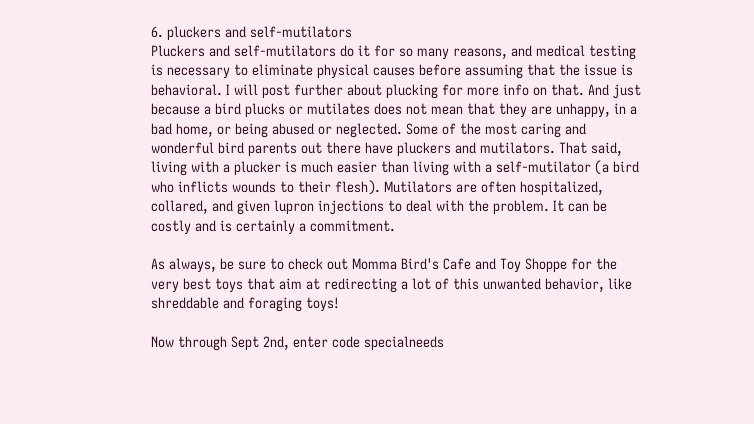6. pluckers and self-mutilators
Pluckers and self-mutilators do it for so many reasons, and medical testing is necessary to eliminate physical causes before assuming that the issue is behavioral. I will post further about plucking for more info on that. And just because a bird plucks or mutilates does not mean that they are unhappy, in a bad home, or being abused or neglected. Some of the most caring and wonderful bird parents out there have pluckers and mutilators. That said, living with a plucker is much easier than living with a self-mutilator (a bird who inflicts wounds to their flesh). Mutilators are often hospitalized, collared, and given lupron injections to deal with the problem. It can be costly and is certainly a commitment.

As always, be sure to check out Momma Bird's Cafe and Toy Shoppe for the very best toys that aim at redirecting a lot of this unwanted behavior, like shreddable and foraging toys!

Now through Sept 2nd, enter code specialneeds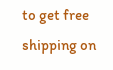to get free shipping on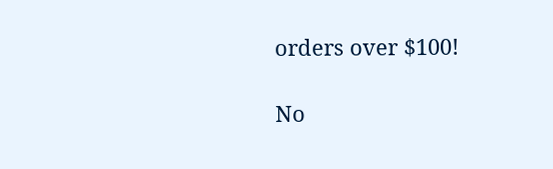orders over $100!

No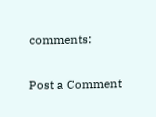comments:

Post a Comment